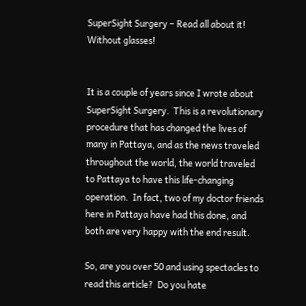SuperSight Surgery – Read all about it! Without glasses!


It is a couple of years since I wrote about SuperSight Surgery.  This is a revolutionary procedure that has changed the lives of many in Pattaya, and as the news traveled throughout the world, the world traveled to Pattaya to have this life-changing operation.  In fact, two of my doctor friends here in Pattaya have had this done, and both are very happy with the end result.

So, are you over 50 and using spectacles to read this article?  Do you hate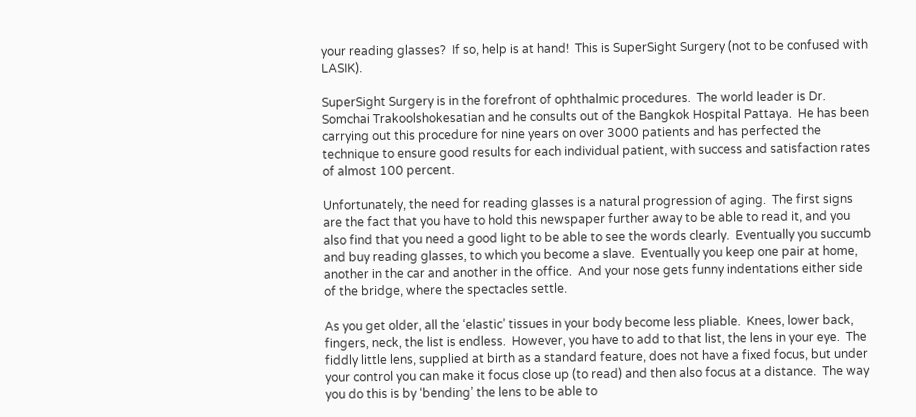your reading glasses?  If so, help is at hand!  This is SuperSight Surgery (not to be confused with LASIK).

SuperSight Surgery is in the forefront of ophthalmic procedures.  The world leader is Dr. Somchai Trakoolshokesatian and he consults out of the Bangkok Hospital Pattaya.  He has been carrying out this procedure for nine years on over 3000 patients and has perfected the technique to ensure good results for each individual patient, with success and satisfaction rates of almost 100 percent.

Unfortunately, the need for reading glasses is a natural progression of aging.  The first signs are the fact that you have to hold this newspaper further away to be able to read it, and you also find that you need a good light to be able to see the words clearly.  Eventually you succumb and buy reading glasses, to which you become a slave.  Eventually you keep one pair at home, another in the car and another in the office.  And your nose gets funny indentations either side of the bridge, where the spectacles settle.

As you get older, all the ‘elastic’ tissues in your body become less pliable.  Knees, lower back, fingers, neck, the list is endless.  However, you have to add to that list, the lens in your eye.  The fiddly little lens, supplied at birth as a standard feature, does not have a fixed focus, but under your control you can make it focus close up (to read) and then also focus at a distance.  The way you do this is by ‘bending’ the lens to be able to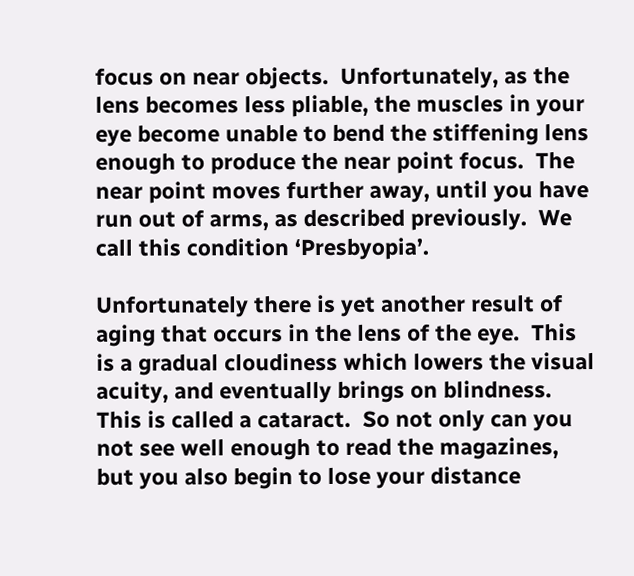focus on near objects.  Unfortunately, as the lens becomes less pliable, the muscles in your eye become unable to bend the stiffening lens enough to produce the near point focus.  The near point moves further away, until you have run out of arms, as described previously.  We call this condition ‘Presbyopia’.

Unfortunately there is yet another result of aging that occurs in the lens of the eye.  This is a gradual cloudiness which lowers the visual acuity, and eventually brings on blindness.  This is called a cataract.  So not only can you not see well enough to read the magazines, but you also begin to lose your distance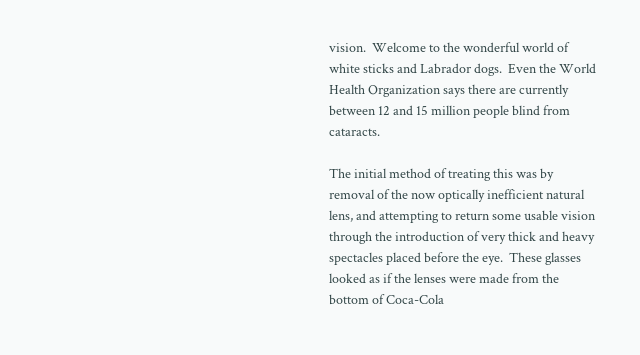vision.  Welcome to the wonderful world of white sticks and Labrador dogs.  Even the World Health Organization says there are currently between 12 and 15 million people blind from cataracts.

The initial method of treating this was by removal of the now optically inefficient natural lens, and attempting to return some usable vision through the introduction of very thick and heavy spectacles placed before the eye.  These glasses looked as if the lenses were made from the bottom of Coca-Cola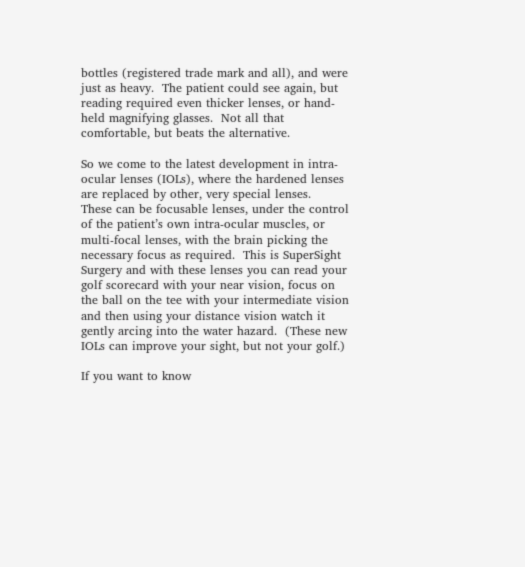bottles (registered trade mark and all), and were just as heavy.  The patient could see again, but reading required even thicker lenses, or hand-held magnifying glasses.  Not all that comfortable, but beats the alternative.

So we come to the latest development in intra-ocular lenses (IOLs), where the hardened lenses are replaced by other, very special lenses.  These can be focusable lenses, under the control of the patient’s own intra-ocular muscles, or multi-focal lenses, with the brain picking the necessary focus as required.  This is SuperSight Surgery and with these lenses you can read your golf scorecard with your near vision, focus on the ball on the tee with your intermediate vision and then using your distance vision watch it gently arcing into the water hazard.  (These new IOLs can improve your sight, but not your golf.)

If you want to know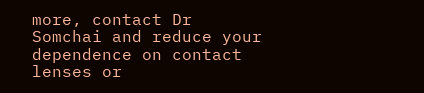more, contact Dr Somchai and reduce your dependence on contact lenses or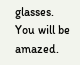glasses.  You will be amazed.